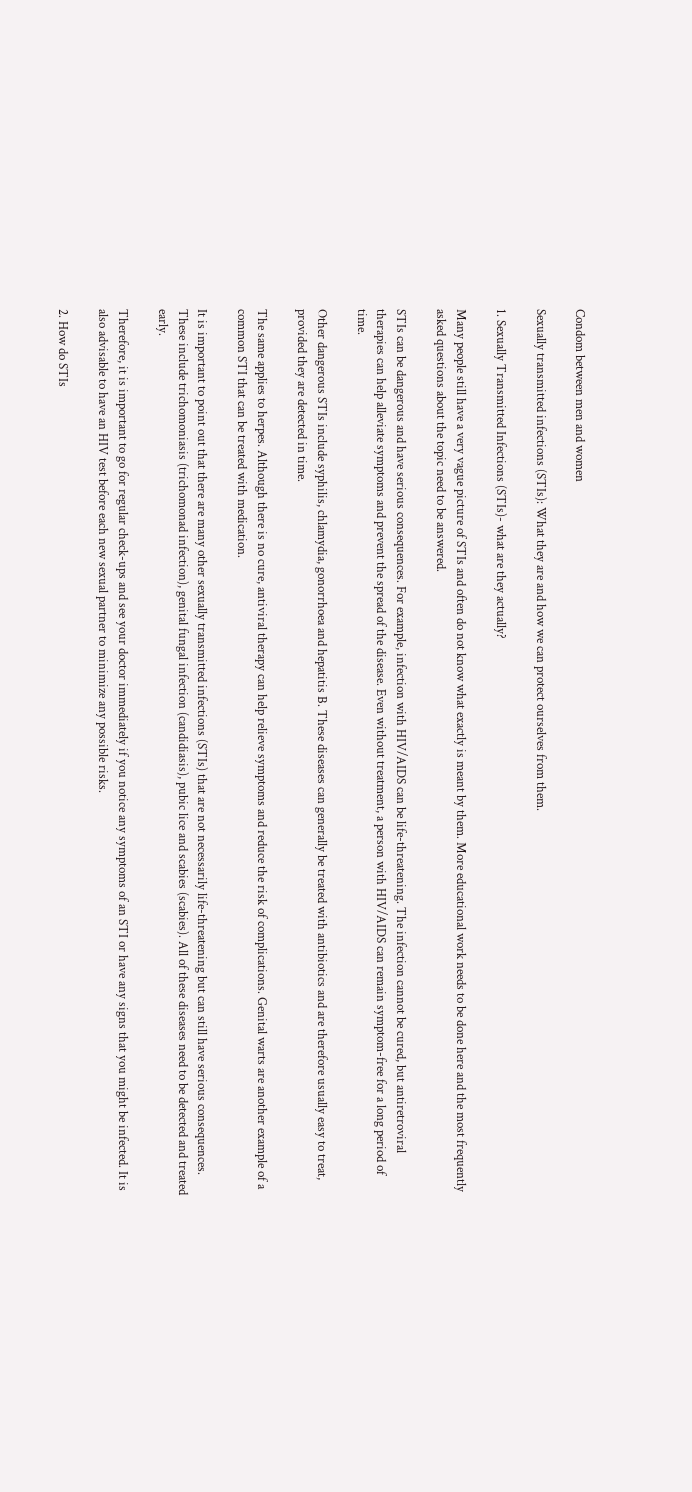Condom between men and women

Sexually transmitted infections (STIs): What they are and how we can protect ourselves from them.

1. Sexually Transmitted Infections (STIs)- what are they actually?

Many people still have a very vague picture of STIs and often do not know what exactly is meant by them. More educational work needs to be done here and the most frequently asked questions about the topic need to be answered.

STIs can be dangerous and have serious consequences. For example, infection with HIV/AIDS can be life-threatening. The infection cannot be cured, but antiretroviral therapies can help alleviate symptoms and prevent the spread of the disease. Even without treatment, a person with HIV/AIDS can remain symptom-free for a long period of time.

Other dangerous STIs include syphilis, chlamydia, gonorrhoea and hepatitis B. These diseases can generally be treated with antibiotics and are therefore usually easy to treat, provided they are detected in time.

The same applies to herpes. Although there is no cure, antiviral therapy can help relieve symptoms and reduce the risk of complications. Genital warts are another example of a common STI that can be treated with medication.

It is important to point out that there are many other sexually transmitted infections (STIs) that are not necessarily life-threatening but can still have serious consequences. These include trichomoniasis (trichomonad infection), genital fungal infection (candidiasis), pubic lice and scabies (scabies). All of these diseases need to be detected and treated early.

Therefore, it is important to go for regular check-ups and see your doctor immediately if you notice any symptoms of an STI or have any signs that you might be infected. It is also advisable to have an HIV test before each new sexual partner to minimize any possible risks.

2. How do STIs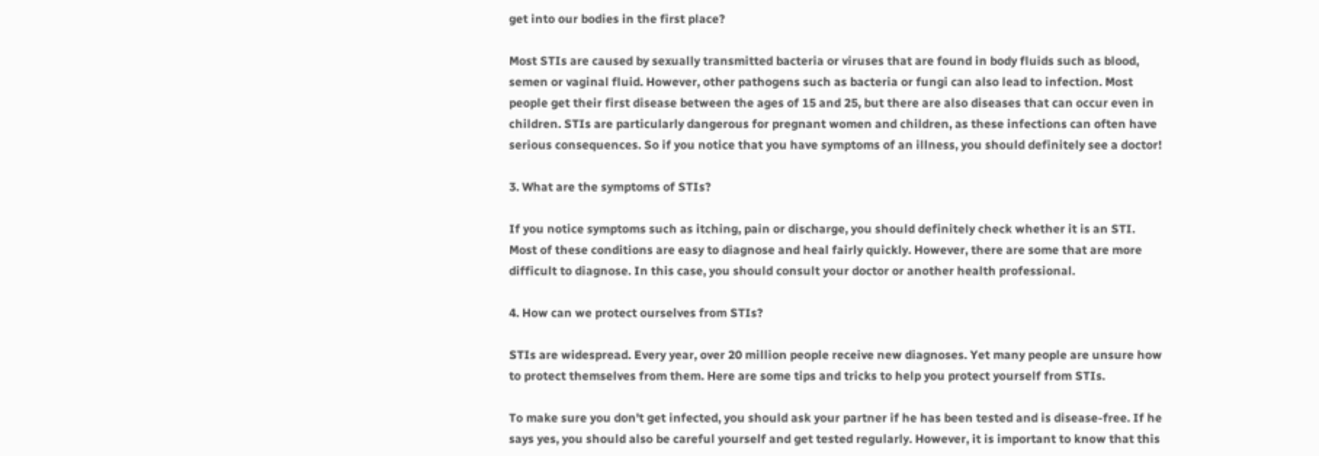get into our bodies in the first place?

Most STIs are caused by sexually transmitted bacteria or viruses that are found in body fluids such as blood, semen or vaginal fluid. However, other pathogens such as bacteria or fungi can also lead to infection. Most people get their first disease between the ages of 15 and 25, but there are also diseases that can occur even in children. STIs are particularly dangerous for pregnant women and children, as these infections can often have serious consequences. So if you notice that you have symptoms of an illness, you should definitely see a doctor!

3. What are the symptoms of STIs?

If you notice symptoms such as itching, pain or discharge, you should definitely check whether it is an STI. Most of these conditions are easy to diagnose and heal fairly quickly. However, there are some that are more difficult to diagnose. In this case, you should consult your doctor or another health professional.

4. How can we protect ourselves from STIs?

STIs are widespread. Every year, over 20 million people receive new diagnoses. Yet many people are unsure how to protect themselves from them. Here are some tips and tricks to help you protect yourself from STIs.

To make sure you don't get infected, you should ask your partner if he has been tested and is disease-free. If he says yes, you should also be careful yourself and get tested regularly. However, it is important to know that this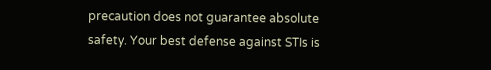precaution does not guarantee absolute safety. Your best defense against STIs is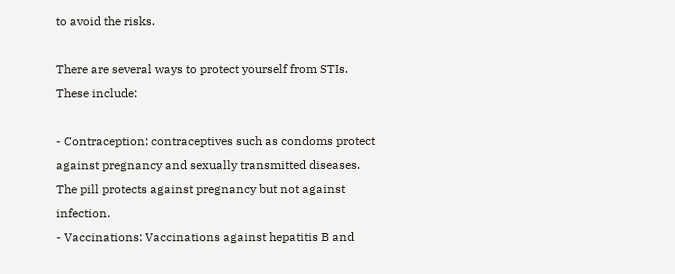to avoid the risks.

There are several ways to protect yourself from STIs. These include:

- Contraception: contraceptives such as condoms protect against pregnancy and sexually transmitted diseases. The pill protects against pregnancy but not against infection.
- Vaccinations: Vaccinations against hepatitis B and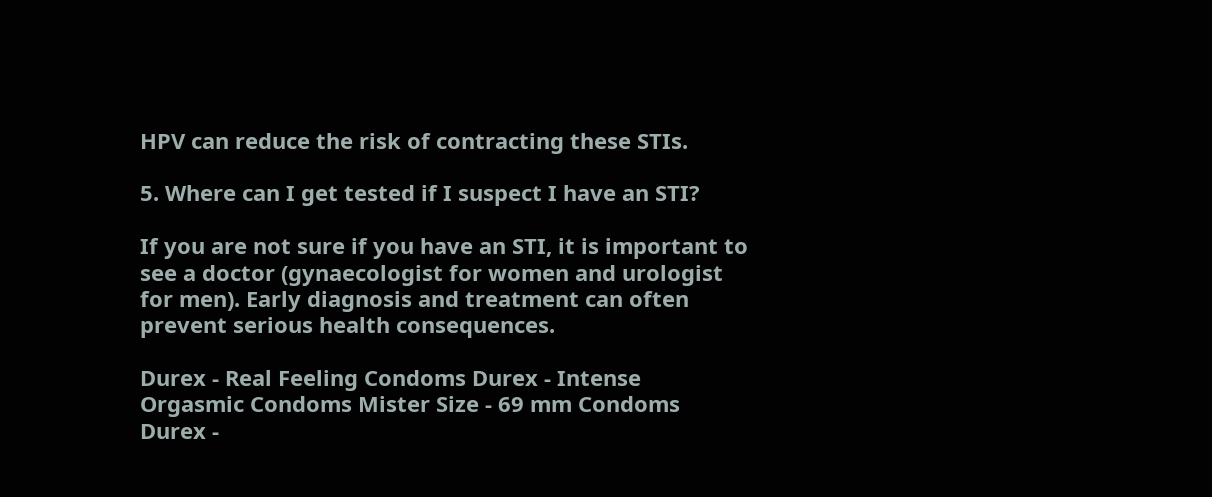HPV can reduce the risk of contracting these STIs.

5. Where can I get tested if I suspect I have an STI?

If you are not sure if you have an STI, it is important to see a doctor (gynaecologist for women and urologist for men). Early diagnosis and treatment can often prevent serious health consequences.

Durex - Real Feeling Condoms Durex - Intense Orgasmic Condoms Mister Size - 69 mm Condoms Durex -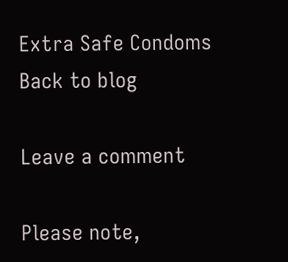Extra Safe Condoms
Back to blog

Leave a comment

Please note,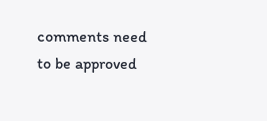comments need to be approved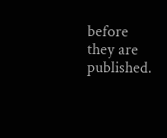before they are published.